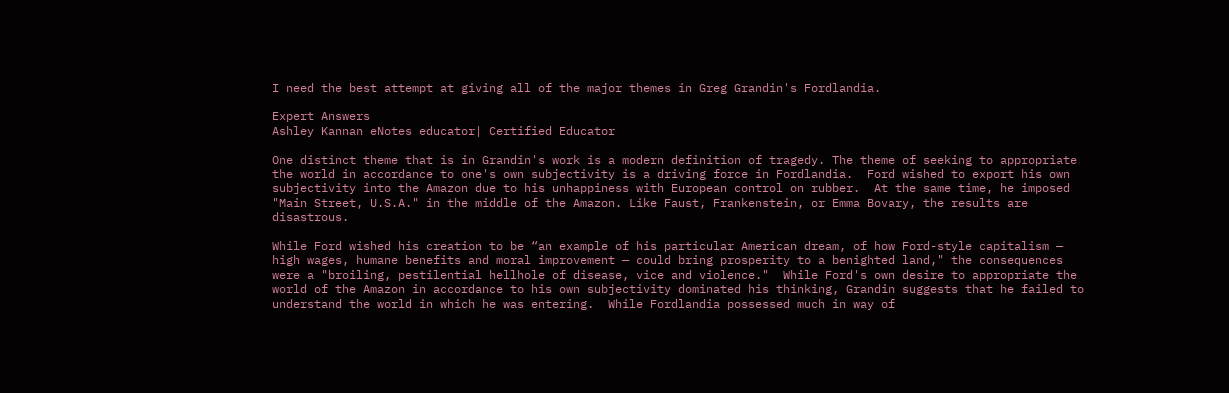I need the best attempt at giving all of the major themes in Greg Grandin's Fordlandia.

Expert Answers
Ashley Kannan eNotes educator| Certified Educator

One distinct theme that is in Grandin's work is a modern definition of tragedy. The theme of seeking to appropriate the world in accordance to one's own subjectivity is a driving force in Fordlandia.  Ford wished to export his own subjectivity into the Amazon due to his unhappiness with European control on rubber.  At the same time, he imposed "Main Street, U.S.A." in the middle of the Amazon. Like Faust, Frankenstein, or Emma Bovary, the results are disastrous.

While Ford wished his creation to be “an example of his particular American dream, of how Ford-style capitalism — high wages, humane benefits and moral improvement — could bring prosperity to a benighted land," the consequences were a "broiling, pestilential hellhole of disease, vice and violence."  While Ford's own desire to appropriate the world of the Amazon in accordance to his own subjectivity dominated his thinking, Grandin suggests that he failed to understand the world in which he was entering.  While Fordlandia possessed much in way of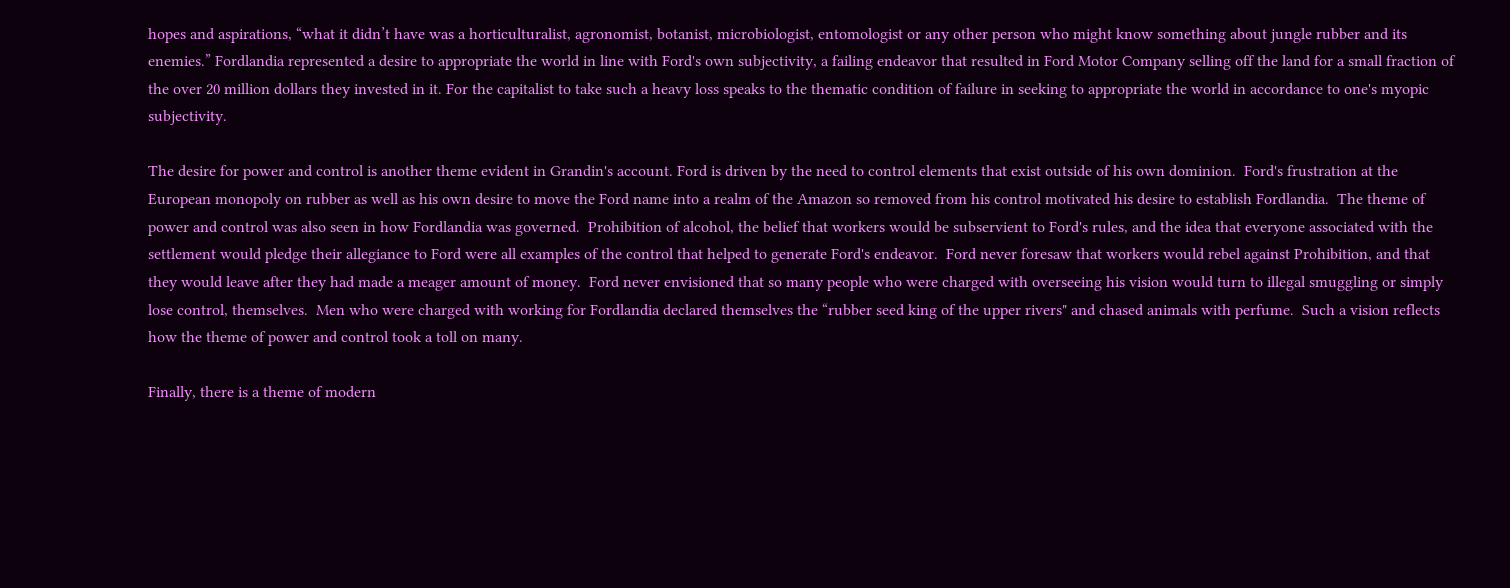hopes and aspirations, “what it didn’t have was a horticulturalist, agronomist, botanist, microbiologist, entomologist or any other person who might know something about jungle rubber and its enemies.” Fordlandia represented a desire to appropriate the world in line with Ford's own subjectivity, a failing endeavor that resulted in Ford Motor Company selling off the land for a small fraction of the over 20 million dollars they invested in it. For the capitalist to take such a heavy loss speaks to the thematic condition of failure in seeking to appropriate the world in accordance to one's myopic subjectivity.

The desire for power and control is another theme evident in Grandin's account. Ford is driven by the need to control elements that exist outside of his own dominion.  Ford's frustration at the European monopoly on rubber as well as his own desire to move the Ford name into a realm of the Amazon so removed from his control motivated his desire to establish Fordlandia.  The theme of power and control was also seen in how Fordlandia was governed.  Prohibition of alcohol, the belief that workers would be subservient to Ford's rules, and the idea that everyone associated with the settlement would pledge their allegiance to Ford were all examples of the control that helped to generate Ford's endeavor.  Ford never foresaw that workers would rebel against Prohibition, and that they would leave after they had made a meager amount of money.  Ford never envisioned that so many people who were charged with overseeing his vision would turn to illegal smuggling or simply lose control, themselves.  Men who were charged with working for Fordlandia declared themselves the “rubber seed king of the upper rivers" and chased animals with perfume.  Such a vision reflects how the theme of power and control took a toll on many.

Finally, there is a theme of modern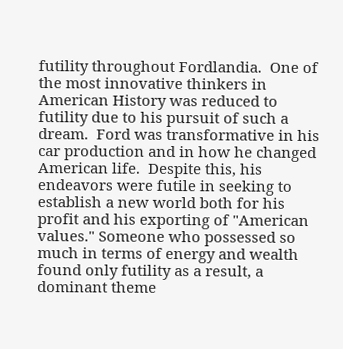futility throughout Fordlandia.  One of the most innovative thinkers in American History was reduced to futility due to his pursuit of such a dream.  Ford was transformative in his car production and in how he changed American life.  Despite this, his endeavors were futile in seeking to establish a new world both for his profit and his exporting of "American values." Someone who possessed so much in terms of energy and wealth found only futility as a result, a dominant theme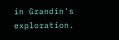in Grandin's exploration.